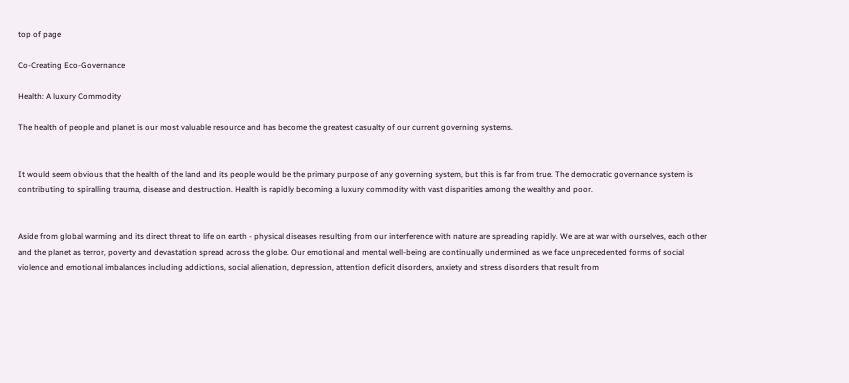top of page

Co-Creating Eco-Governance

Health: A luxury Commodity

The health of people and planet is our most valuable resource and has become the greatest casualty of our current governing systems.


It would seem obvious that the health of the land and its people would be the primary purpose of any governing system, but this is far from true. The democratic governance system is contributing to spiralling trauma, disease and destruction. Health is rapidly becoming a luxury commodity with vast disparities among the wealthy and poor.


Aside from global warming and its direct threat to life on earth - physical diseases resulting from our interference with nature are spreading rapidly. We are at war with ourselves, each other and the planet as terror, poverty and devastation spread across the globe. Our emotional and mental well-being are continually undermined as we face unprecedented forms of social violence and emotional imbalances including addictions, social alienation, depression, attention deficit disorders, anxiety and stress disorders that result from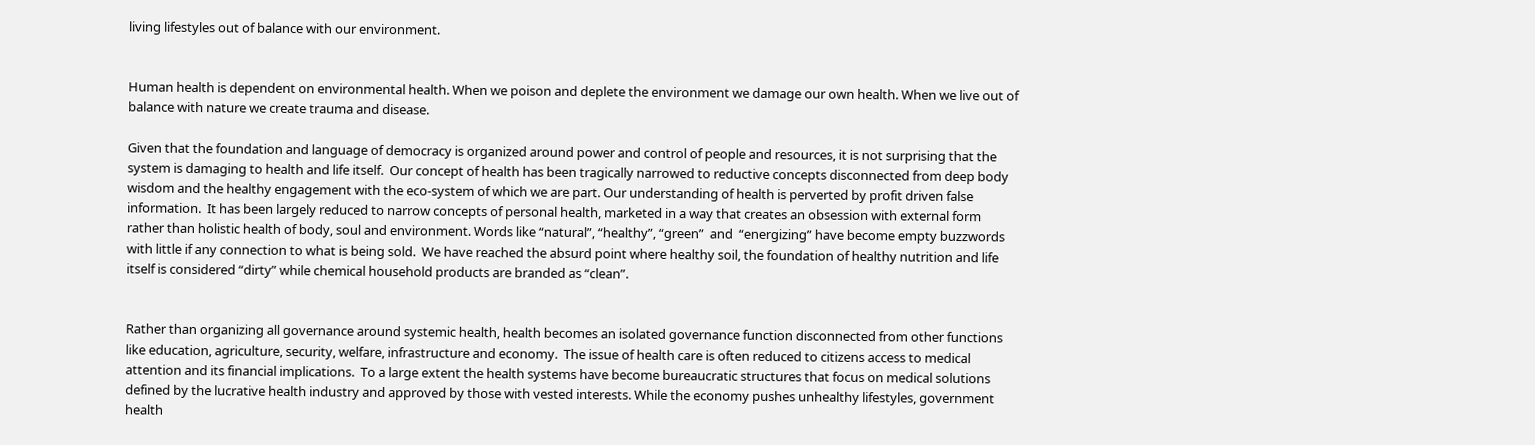living lifestyles out of balance with our environment.


Human health is dependent on environmental health. When we poison and deplete the environment we damage our own health. When we live out of balance with nature we create trauma and disease.

Given that the foundation and language of democracy is organized around power and control of people and resources, it is not surprising that the system is damaging to health and life itself.  Our concept of health has been tragically narrowed to reductive concepts disconnected from deep body wisdom and the healthy engagement with the eco-system of which we are part. Our understanding of health is perverted by profit driven false information.  It has been largely reduced to narrow concepts of personal health, marketed in a way that creates an obsession with external form rather than holistic health of body, soul and environment. Words like “natural”, “healthy”, “green”  and  “energizing” have become empty buzzwords with little if any connection to what is being sold.  We have reached the absurd point where healthy soil, the foundation of healthy nutrition and life itself is considered “dirty” while chemical household products are branded as “clean”.


Rather than organizing all governance around systemic health, health becomes an isolated governance function disconnected from other functions like education, agriculture, security, welfare, infrastructure and economy.  The issue of health care is often reduced to citizens access to medical attention and its financial implications.  To a large extent the health systems have become bureaucratic structures that focus on medical solutions defined by the lucrative health industry and approved by those with vested interests. While the economy pushes unhealthy lifestyles, government health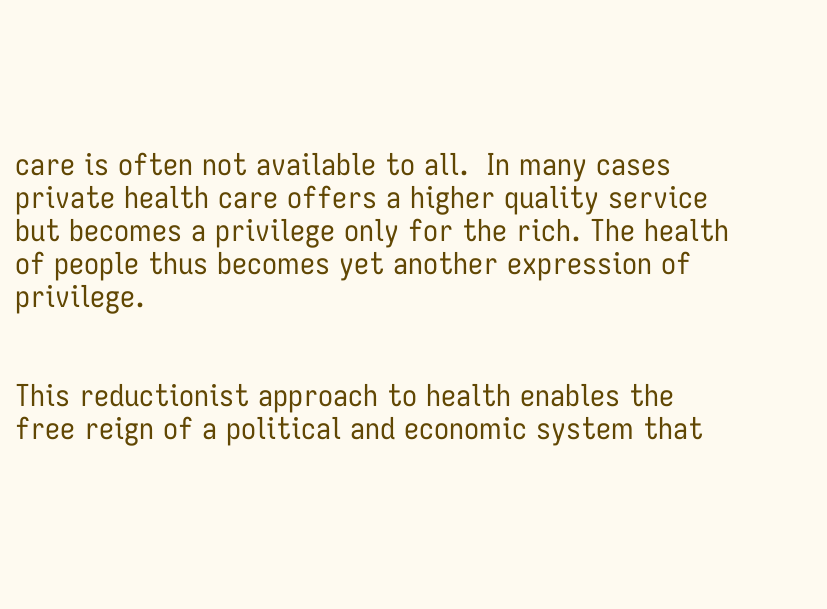care is often not available to all.  In many cases private health care offers a higher quality service but becomes a privilege only for the rich. The health of people thus becomes yet another expression of privilege.


This reductionist approach to health enables the free reign of a political and economic system that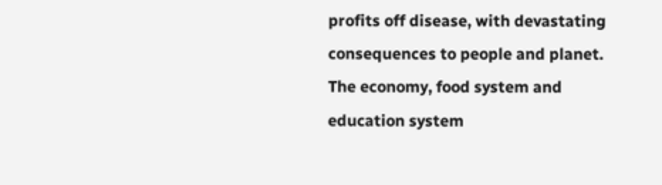profits off disease, with devastating consequences to people and planet. The economy, food system and education system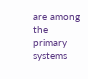are among the primary systems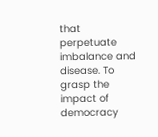that perpetuate imbalance and disease. To grasp the impact of democracy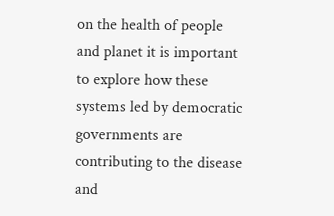on the health of people and planet it is important to explore how these systems led by democratic governments are contributing to the disease and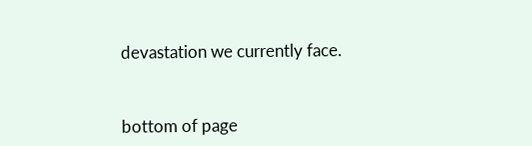devastation we currently face.



bottom of page